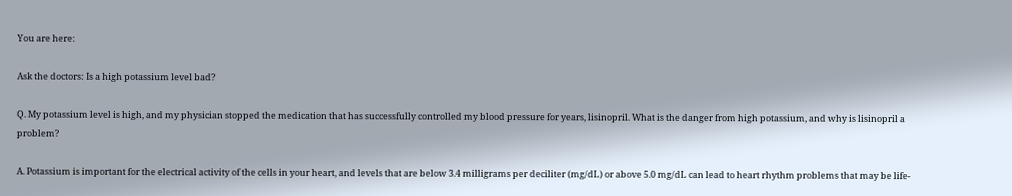You are here:

Ask the doctors: Is a high potassium level bad?

Q. My potassium level is high, and my physician stopped the medication that has successfully controlled my blood pressure for years, lisinopril. What is the danger from high potassium, and why is lisinopril a problem?

A. Potassium is important for the electrical activity of the cells in your heart, and levels that are below 3.4 milligrams per deciliter (mg/dL) or above 5.0 mg/dL can lead to heart rhythm problems that may be life-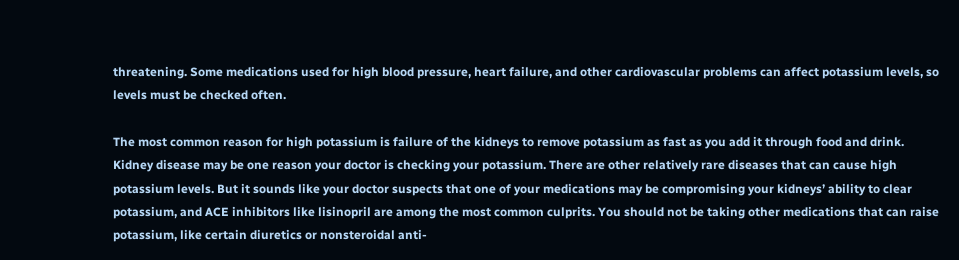threatening. Some medications used for high blood pressure, heart failure, and other cardiovascular problems can affect potassium levels, so levels must be checked often.

The most common reason for high potassium is failure of the kidneys to remove potassium as fast as you add it through food and drink. Kidney disease may be one reason your doctor is checking your potassium. There are other relatively rare diseases that can cause high potassium levels. But it sounds like your doctor suspects that one of your medications may be compromising your kidneys’ ability to clear potassium, and ACE inhibitors like lisinopril are among the most common culprits. You should not be taking other medications that can raise potassium, like certain diuretics or nonsteroidal anti-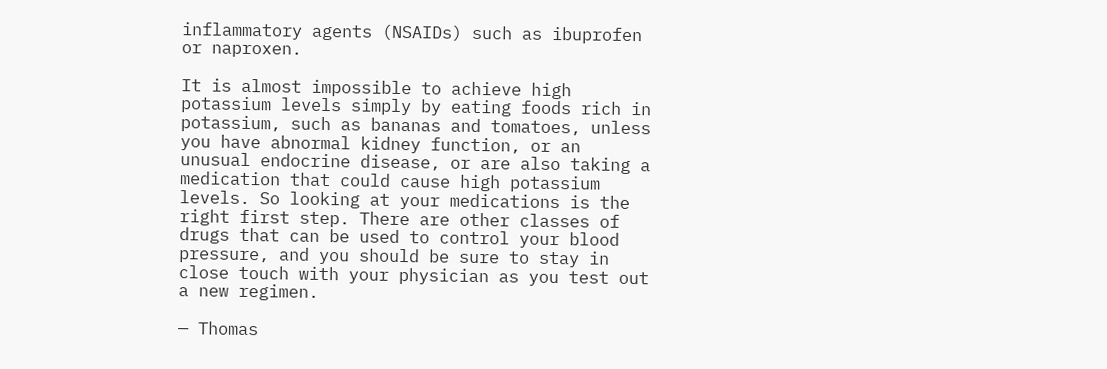inflammatory agents (NSAIDs) such as ibuprofen or naproxen.

It is almost impossible to achieve high potassium levels simply by eating foods rich in potassium, such as bananas and tomatoes, unless you have abnormal kidney function, or an unusual endocrine disease, or are also taking a medication that could cause high potassium levels. So looking at your medications is the right first step. There are other classes of drugs that can be used to control your blood pressure, and you should be sure to stay in close touch with your physician as you test out a new regimen.

— Thomas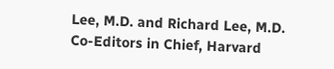Lee, M.D. and Richard Lee, M.D.
Co-Editors in Chief, Harvard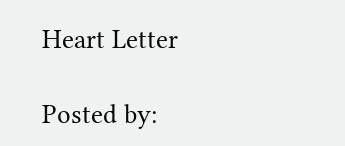Heart Letter

Posted by: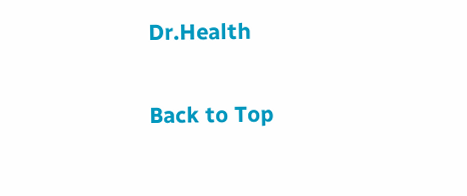Dr.Health

Back to Top